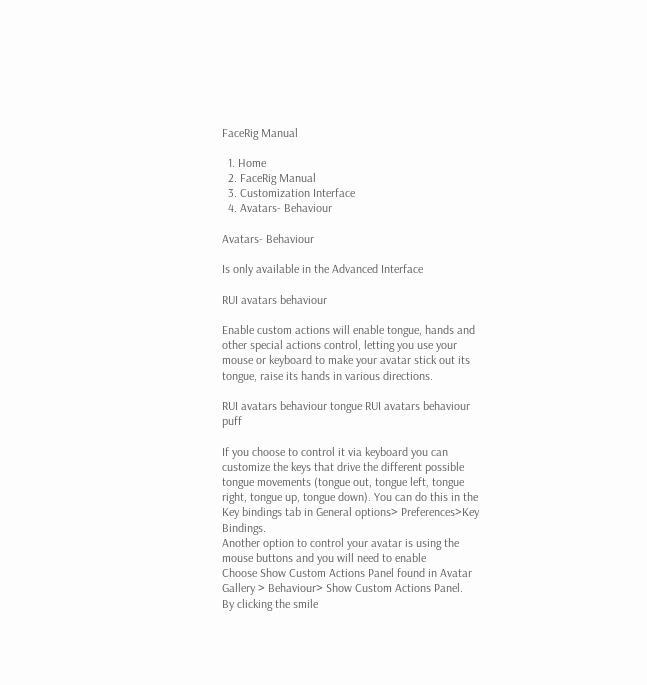FaceRig Manual

  1. Home
  2. FaceRig Manual
  3. Customization Interface
  4. Avatars- Behaviour

Avatars- Behaviour

Is only available in the Advanced Interface

RUI avatars behaviour

Enable custom actions will enable tongue, hands and other special actions control, letting you use your
mouse or keyboard to make your avatar stick out its tongue, raise its hands in various directions.

RUI avatars behaviour tongue RUI avatars behaviour puff

If you choose to control it via keyboard you can customize the keys that drive the different possible
tongue movements (tongue out, tongue left, tongue right, tongue up, tongue down). You can do this in the
Key bindings tab in General options> Preferences>Key Bindings.
Another option to control your avatar is using the mouse buttons and you will need to enable
Choose Show Custom Actions Panel found in Avatar Gallery > Behaviour> Show Custom Actions Panel.
By clicking the smile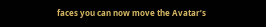faces you can now move the Avatar’s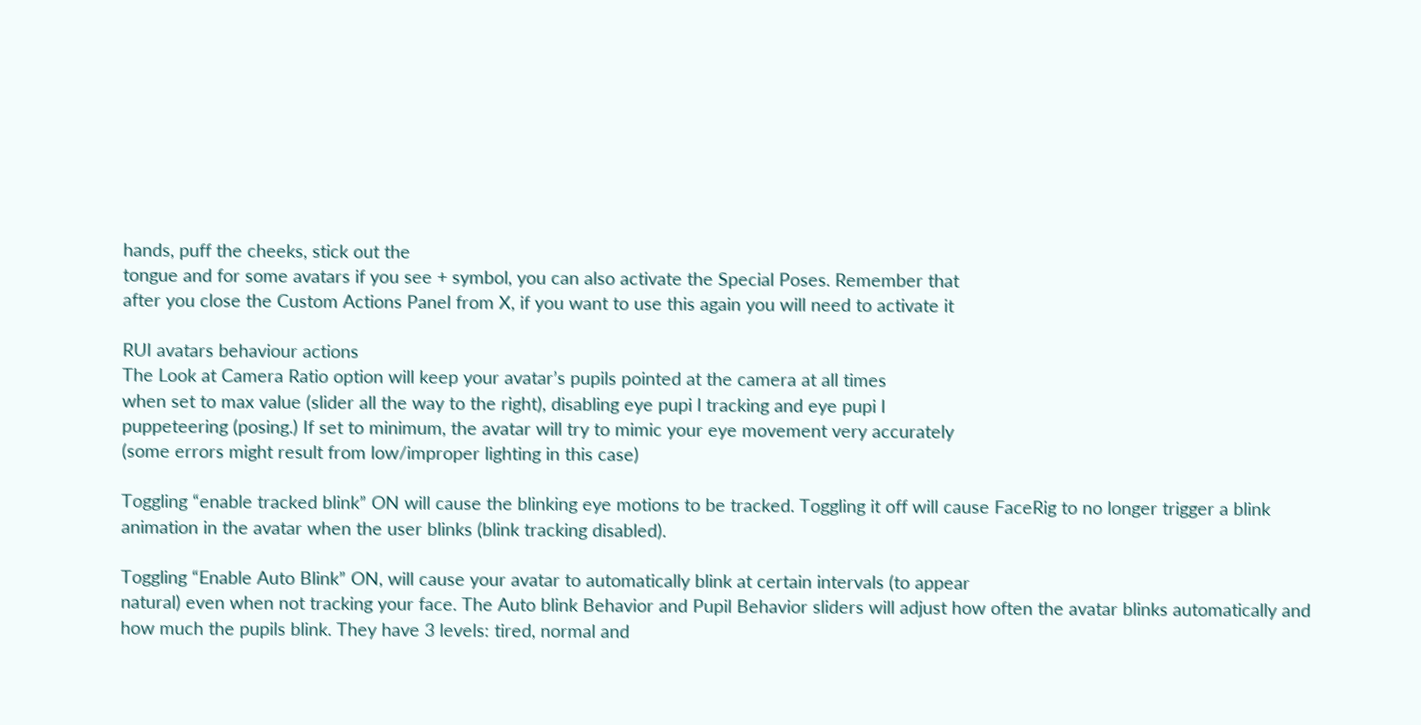hands, puff the cheeks, stick out the
tongue and for some avatars if you see + symbol, you can also activate the Special Poses. Remember that
after you close the Custom Actions Panel from X, if you want to use this again you will need to activate it

RUI avatars behaviour actions
The Look at Camera Ratio option will keep your avatar’s pupils pointed at the camera at all times
when set to max value (slider all the way to the right), disabling eye pupi l tracking and eye pupi l
puppeteering (posing.) If set to minimum, the avatar will try to mimic your eye movement very accurately
(some errors might result from low/improper lighting in this case)

Toggling “enable tracked blink” ON will cause the blinking eye motions to be tracked. Toggling it off will cause FaceRig to no longer trigger a blink
animation in the avatar when the user blinks (blink tracking disabled).

Toggling “Enable Auto Blink” ON, will cause your avatar to automatically blink at certain intervals (to appear
natural) even when not tracking your face. The Auto blink Behavior and Pupil Behavior sliders will adjust how often the avatar blinks automatically and
how much the pupils blink. They have 3 levels: tired, normal and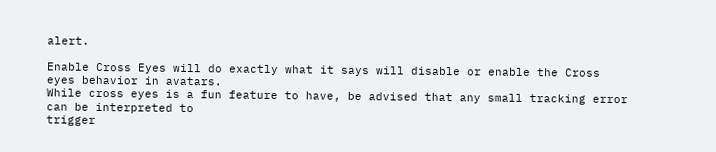alert.

Enable Cross Eyes will do exactly what it says will disable or enable the Cross eyes behavior in avatars.
While cross eyes is a fun feature to have, be advised that any small tracking error can be interpreted to
trigger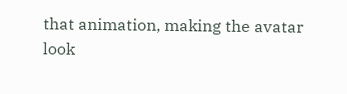that animation, making the avatar look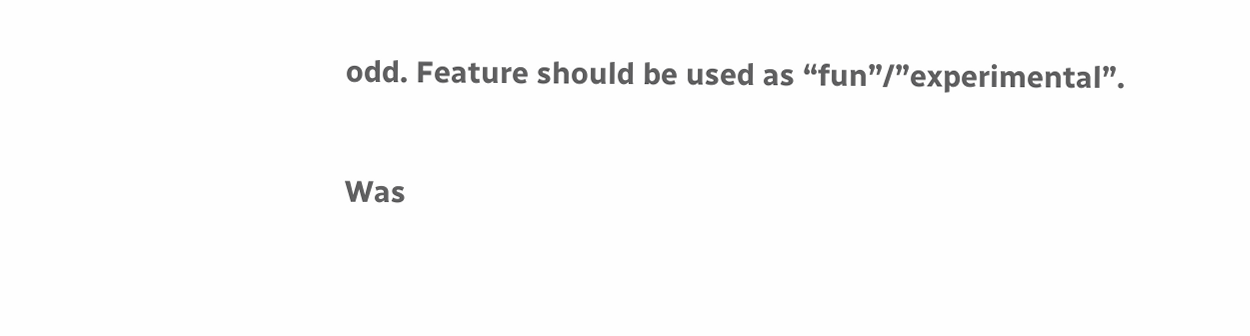odd. Feature should be used as “fun”/”experimental”.

Was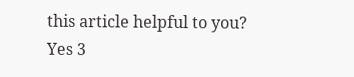this article helpful to you? Yes 3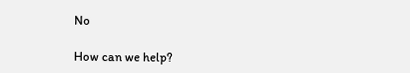No

How can we help?